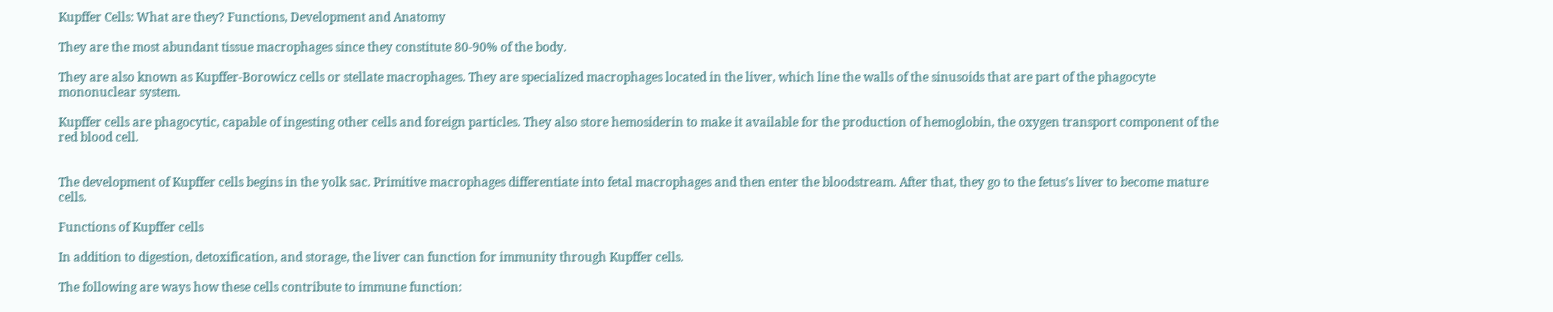Kupffer Cells: What are they? Functions, Development and Anatomy

They are the most abundant tissue macrophages since they constitute 80-90% of the body.

They are also known as Kupffer-Borowicz cells or stellate macrophages. They are specialized macrophages located in the liver, which line the walls of the sinusoids that are part of the phagocyte mononuclear system.

Kupffer cells are phagocytic, capable of ingesting other cells and foreign particles. They also store hemosiderin to make it available for the production of hemoglobin, the oxygen transport component of the red blood cell.


The development of Kupffer cells begins in the yolk sac. Primitive macrophages differentiate into fetal macrophages and then enter the bloodstream. After that, they go to the fetus’s liver to become mature cells.

Functions of Kupffer cells

In addition to digestion, detoxification, and storage, the liver can function for immunity through Kupffer cells.

The following are ways how these cells contribute to immune function: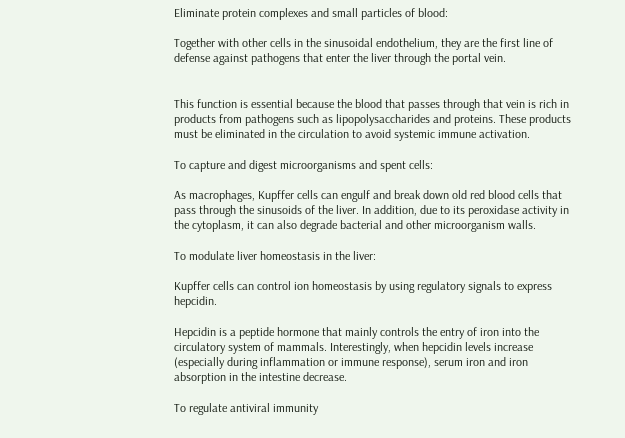Eliminate protein complexes and small particles of blood:

Together with other cells in the sinusoidal endothelium, they are the first line of defense against pathogens that enter the liver through the portal vein.


This function is essential because the blood that passes through that vein is rich in products from pathogens such as lipopolysaccharides and proteins. These products must be eliminated in the circulation to avoid systemic immune activation.

To capture and digest microorganisms and spent cells:

As macrophages, Kupffer cells can engulf and break down old red blood cells that pass through the sinusoids of the liver. In addition, due to its peroxidase activity in the cytoplasm, it can also degrade bacterial and other microorganism walls.

To modulate liver homeostasis in the liver:

Kupffer cells can control ion homeostasis by using regulatory signals to express hepcidin.

Hepcidin is a peptide hormone that mainly controls the entry of iron into the circulatory system of mammals. Interestingly, when hepcidin levels increase (especially during inflammation or immune response), serum iron and iron absorption in the intestine decrease.

To regulate antiviral immunity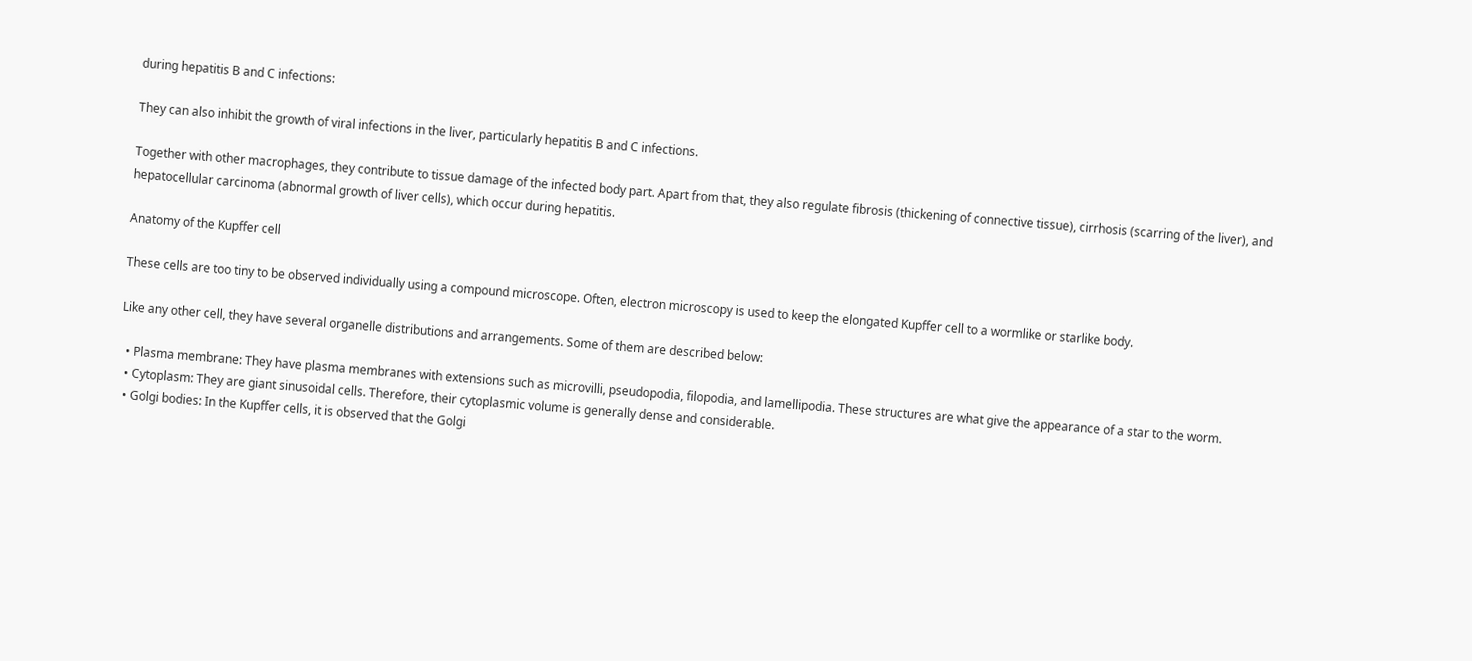during hepatitis B and C infections:

They can also inhibit the growth of viral infections in the liver, particularly hepatitis B and C infections.

Together with other macrophages, they contribute to tissue damage of the infected body part. Apart from that, they also regulate fibrosis (thickening of connective tissue), cirrhosis (scarring of the liver), and hepatocellular carcinoma (abnormal growth of liver cells), which occur during hepatitis.

Anatomy of the Kupffer cell

These cells are too tiny to be observed individually using a compound microscope. Often, electron microscopy is used to keep the elongated Kupffer cell to a wormlike or starlike body.

Like any other cell, they have several organelle distributions and arrangements. Some of them are described below:

  • Plasma membrane: They have plasma membranes with extensions such as microvilli, pseudopodia, filopodia, and lamellipodia. These structures are what give the appearance of a star to the worm.
  • Cytoplasm: They are giant sinusoidal cells. Therefore, their cytoplasmic volume is generally dense and considerable.
  • Golgi bodies: In the Kupffer cells, it is observed that the Golgi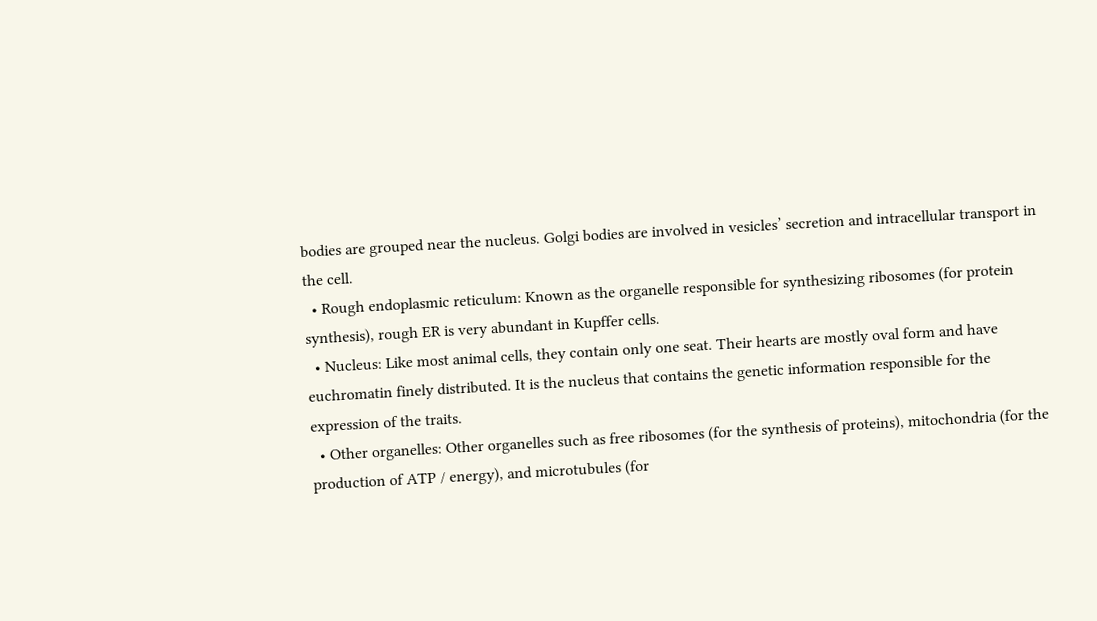bodies are grouped near the nucleus. Golgi bodies are involved in vesicles’ secretion and intracellular transport in the cell.
  • Rough endoplasmic reticulum: Known as the organelle responsible for synthesizing ribosomes (for protein synthesis), rough ER is very abundant in Kupffer cells.
  • Nucleus: Like most animal cells, they contain only one seat. Their hearts are mostly oval form and have euchromatin finely distributed. It is the nucleus that contains the genetic information responsible for the expression of the traits.
  • Other organelles: Other organelles such as free ribosomes (for the synthesis of proteins), mitochondria (for the production of ATP / energy), and microtubules (for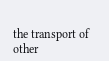the transport of other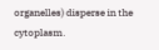organelles) disperse in the cytoplasm.